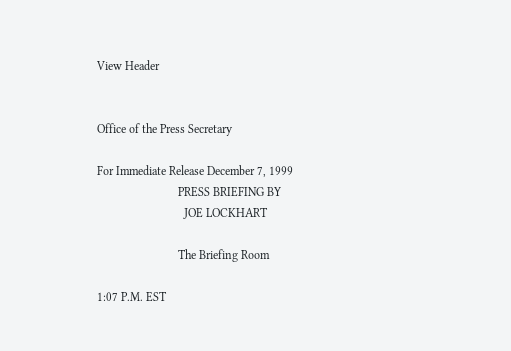View Header


Office of the Press Secretary

For Immediate Release December 7, 1999
                           PRESS BRIEFING BY
                             JOE LOCKHART

                           The Briefing Room

1:07 P.M. EST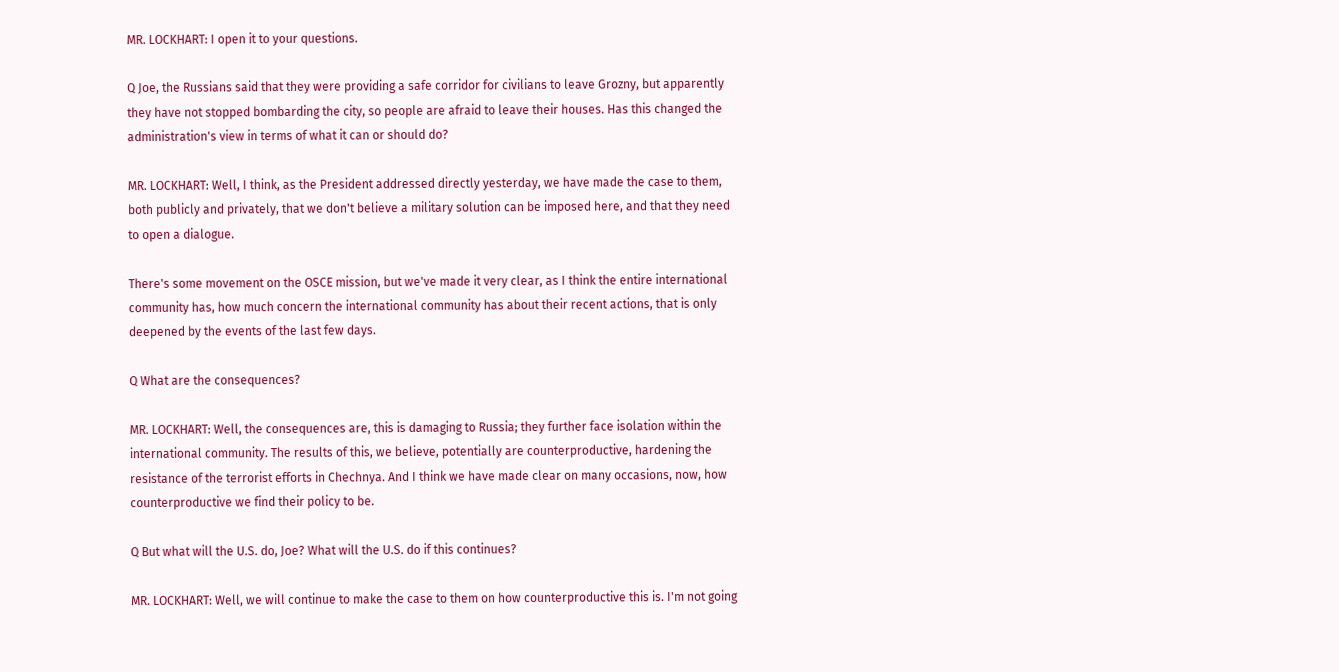MR. LOCKHART: I open it to your questions.

Q Joe, the Russians said that they were providing a safe corridor for civilians to leave Grozny, but apparently they have not stopped bombarding the city, so people are afraid to leave their houses. Has this changed the administration's view in terms of what it can or should do?

MR. LOCKHART: Well, I think, as the President addressed directly yesterday, we have made the case to them, both publicly and privately, that we don't believe a military solution can be imposed here, and that they need to open a dialogue.

There's some movement on the OSCE mission, but we've made it very clear, as I think the entire international community has, how much concern the international community has about their recent actions, that is only deepened by the events of the last few days.

Q What are the consequences?

MR. LOCKHART: Well, the consequences are, this is damaging to Russia; they further face isolation within the international community. The results of this, we believe, potentially are counterproductive, hardening the resistance of the terrorist efforts in Chechnya. And I think we have made clear on many occasions, now, how counterproductive we find their policy to be.

Q But what will the U.S. do, Joe? What will the U.S. do if this continues?

MR. LOCKHART: Well, we will continue to make the case to them on how counterproductive this is. I'm not going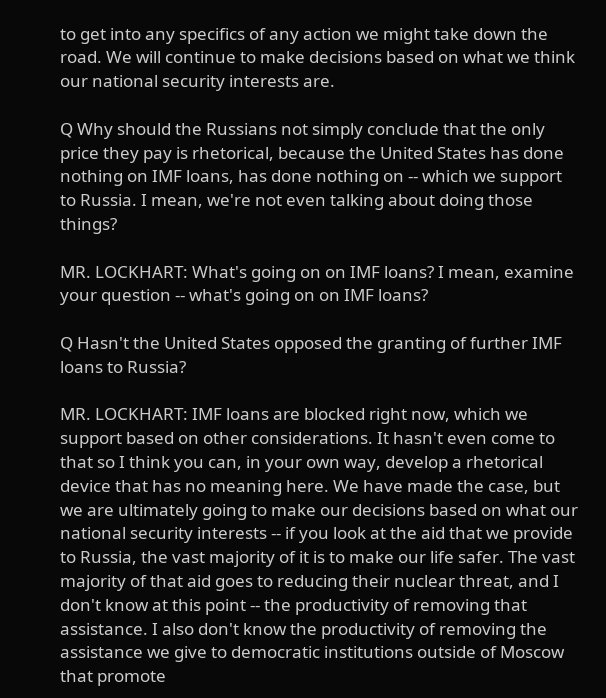to get into any specifics of any action we might take down the road. We will continue to make decisions based on what we think our national security interests are.

Q Why should the Russians not simply conclude that the only price they pay is rhetorical, because the United States has done nothing on IMF loans, has done nothing on -- which we support to Russia. I mean, we're not even talking about doing those things?

MR. LOCKHART: What's going on on IMF loans? I mean, examine your question -- what's going on on IMF loans?

Q Hasn't the United States opposed the granting of further IMF loans to Russia?

MR. LOCKHART: IMF loans are blocked right now, which we support based on other considerations. It hasn't even come to that so I think you can, in your own way, develop a rhetorical device that has no meaning here. We have made the case, but we are ultimately going to make our decisions based on what our national security interests -- if you look at the aid that we provide to Russia, the vast majority of it is to make our life safer. The vast majority of that aid goes to reducing their nuclear threat, and I don't know at this point -- the productivity of removing that assistance. I also don't know the productivity of removing the assistance we give to democratic institutions outside of Moscow that promote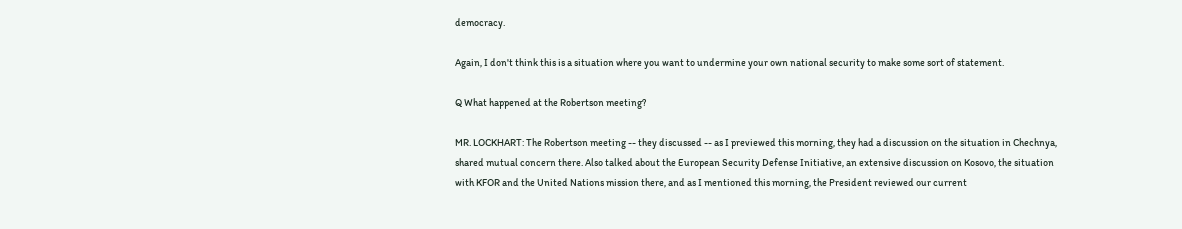democracy.

Again, I don't think this is a situation where you want to undermine your own national security to make some sort of statement.

Q What happened at the Robertson meeting?

MR. LOCKHART: The Robertson meeting -- they discussed -- as I previewed this morning, they had a discussion on the situation in Chechnya, shared mutual concern there. Also talked about the European Security Defense Initiative, an extensive discussion on Kosovo, the situation with KFOR and the United Nations mission there, and as I mentioned this morning, the President reviewed our current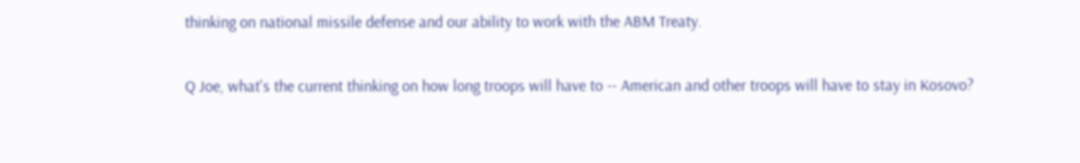thinking on national missile defense and our ability to work with the ABM Treaty.

Q Joe, what's the current thinking on how long troops will have to -- American and other troops will have to stay in Kosovo?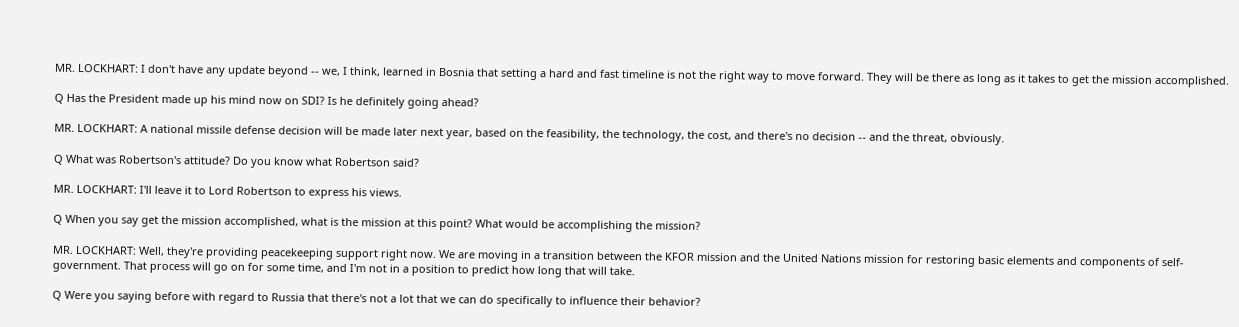MR. LOCKHART: I don't have any update beyond -- we, I think, learned in Bosnia that setting a hard and fast timeline is not the right way to move forward. They will be there as long as it takes to get the mission accomplished.

Q Has the President made up his mind now on SDI? Is he definitely going ahead?

MR. LOCKHART: A national missile defense decision will be made later next year, based on the feasibility, the technology, the cost, and there's no decision -- and the threat, obviously.

Q What was Robertson's attitude? Do you know what Robertson said?

MR. LOCKHART: I'll leave it to Lord Robertson to express his views.

Q When you say get the mission accomplished, what is the mission at this point? What would be accomplishing the mission?

MR. LOCKHART: Well, they're providing peacekeeping support right now. We are moving in a transition between the KFOR mission and the United Nations mission for restoring basic elements and components of self-government. That process will go on for some time, and I'm not in a position to predict how long that will take.

Q Were you saying before with regard to Russia that there's not a lot that we can do specifically to influence their behavior?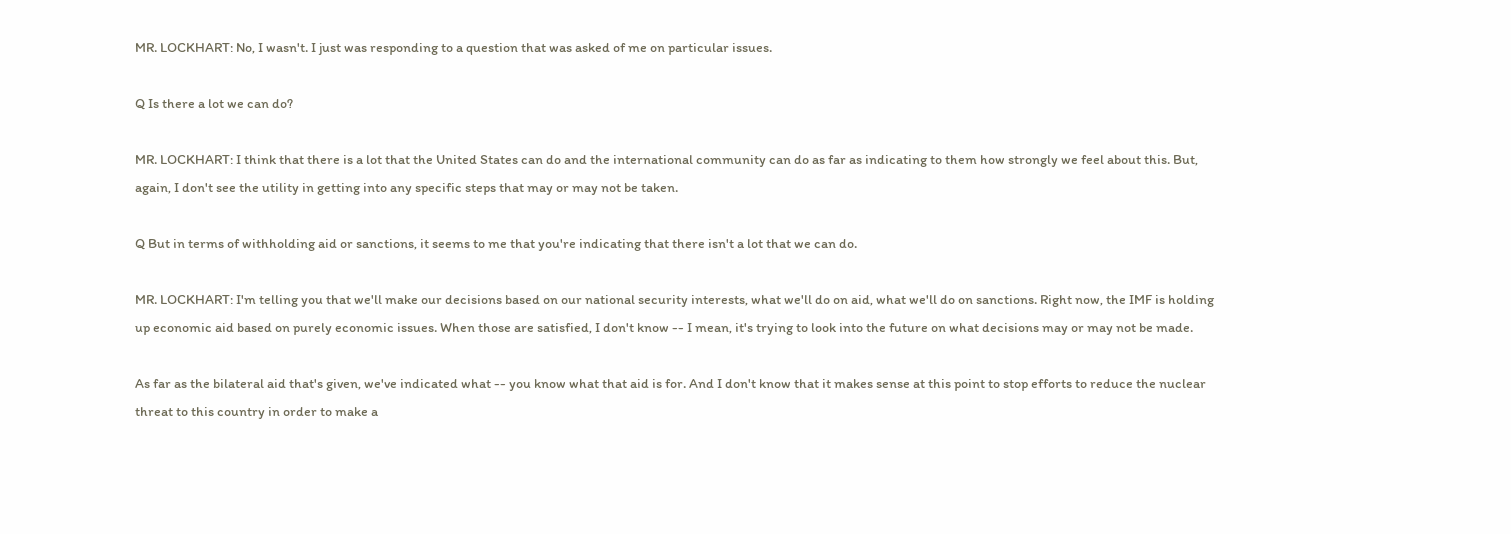MR. LOCKHART: No, I wasn't. I just was responding to a question that was asked of me on particular issues.

Q Is there a lot we can do?

MR. LOCKHART: I think that there is a lot that the United States can do and the international community can do as far as indicating to them how strongly we feel about this. But, again, I don't see the utility in getting into any specific steps that may or may not be taken.

Q But in terms of withholding aid or sanctions, it seems to me that you're indicating that there isn't a lot that we can do.

MR. LOCKHART: I'm telling you that we'll make our decisions based on our national security interests, what we'll do on aid, what we'll do on sanctions. Right now, the IMF is holding up economic aid based on purely economic issues. When those are satisfied, I don't know -- I mean, it's trying to look into the future on what decisions may or may not be made.

As far as the bilateral aid that's given, we've indicated what -- you know what that aid is for. And I don't know that it makes sense at this point to stop efforts to reduce the nuclear threat to this country in order to make a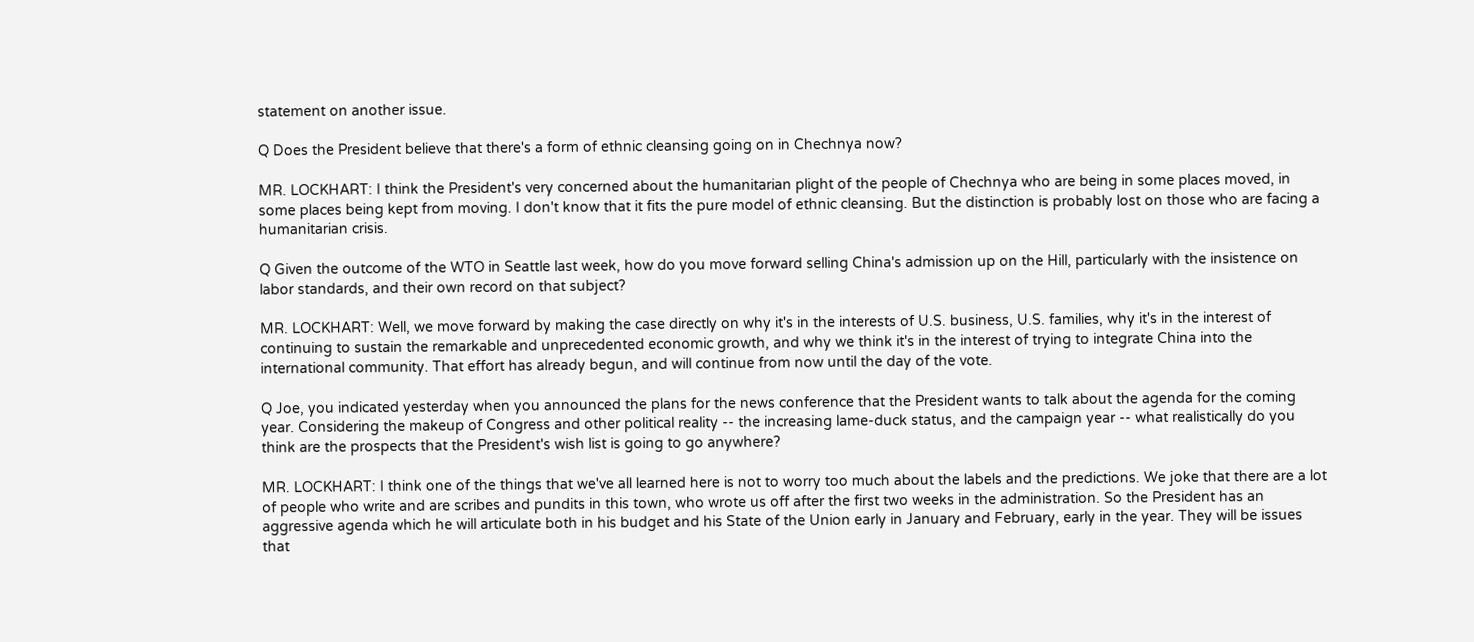statement on another issue.

Q Does the President believe that there's a form of ethnic cleansing going on in Chechnya now?

MR. LOCKHART: I think the President's very concerned about the humanitarian plight of the people of Chechnya who are being in some places moved, in some places being kept from moving. I don't know that it fits the pure model of ethnic cleansing. But the distinction is probably lost on those who are facing a humanitarian crisis.

Q Given the outcome of the WTO in Seattle last week, how do you move forward selling China's admission up on the Hill, particularly with the insistence on labor standards, and their own record on that subject?

MR. LOCKHART: Well, we move forward by making the case directly on why it's in the interests of U.S. business, U.S. families, why it's in the interest of continuing to sustain the remarkable and unprecedented economic growth, and why we think it's in the interest of trying to integrate China into the international community. That effort has already begun, and will continue from now until the day of the vote.

Q Joe, you indicated yesterday when you announced the plans for the news conference that the President wants to talk about the agenda for the coming year. Considering the makeup of Congress and other political reality -- the increasing lame-duck status, and the campaign year -- what realistically do you think are the prospects that the President's wish list is going to go anywhere?

MR. LOCKHART: I think one of the things that we've all learned here is not to worry too much about the labels and the predictions. We joke that there are a lot of people who write and are scribes and pundits in this town, who wrote us off after the first two weeks in the administration. So the President has an aggressive agenda which he will articulate both in his budget and his State of the Union early in January and February, early in the year. They will be issues that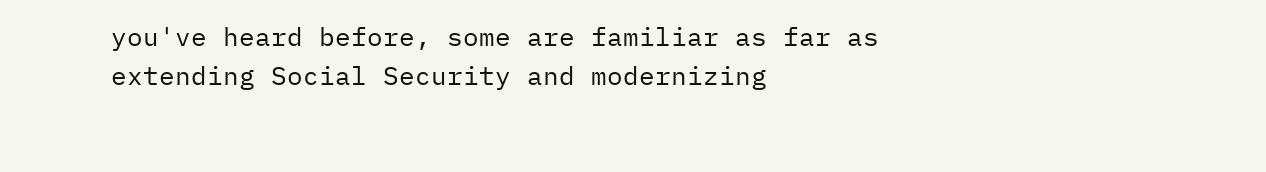you've heard before, some are familiar as far as extending Social Security and modernizing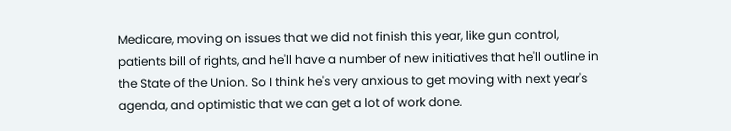Medicare, moving on issues that we did not finish this year, like gun control, patients bill of rights, and he'll have a number of new initiatives that he'll outline in the State of the Union. So I think he's very anxious to get moving with next year's agenda, and optimistic that we can get a lot of work done.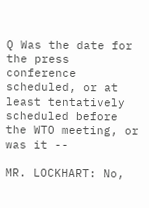Q Was the date for the press conference scheduled, or at least tentatively scheduled before the WTO meeting, or was it --

MR. LOCKHART: No,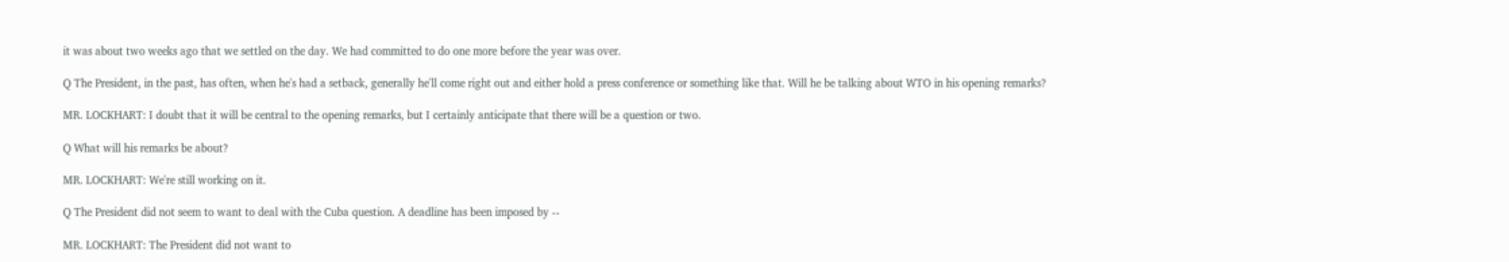it was about two weeks ago that we settled on the day. We had committed to do one more before the year was over.

Q The President, in the past, has often, when he's had a setback, generally he'll come right out and either hold a press conference or something like that. Will he be talking about WTO in his opening remarks?

MR. LOCKHART: I doubt that it will be central to the opening remarks, but I certainly anticipate that there will be a question or two.

Q What will his remarks be about?

MR. LOCKHART: We're still working on it.

Q The President did not seem to want to deal with the Cuba question. A deadline has been imposed by --

MR. LOCKHART: The President did not want to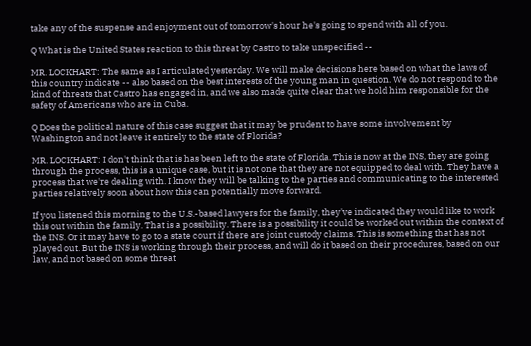take any of the suspense and enjoyment out of tomorrow's hour he's going to spend with all of you.

Q What is the United States reaction to this threat by Castro to take unspecified --

MR. LOCKHART: The same as I articulated yesterday. We will make decisions here based on what the laws of this country indicate -- also based on the best interests of the young man in question. We do not respond to the kind of threats that Castro has engaged in, and we also made quite clear that we hold him responsible for the safety of Americans who are in Cuba.

Q Does the political nature of this case suggest that it may be prudent to have some involvement by Washington and not leave it entirely to the state of Florida?

MR. LOCKHART: I don't think that is has been left to the state of Florida. This is now at the INS, they are going through the process, this is a unique case, but it is not one that they are not equipped to deal with. They have a process that we're dealing with. I know they will be talking to the parties and communicating to the interested parties relatively soon about how this can potentially move forward.

If you listened this morning to the U.S.-based lawyers for the family, they've indicated they would like to work this out within the family. That is a possibility. There is a possibility it could be worked out within the context of the INS. Or it may have to go to a state court if there are joint custody claims. This is something that has not played out. But the INS is working through their process, and will do it based on their procedures, based on our law, and not based on some threat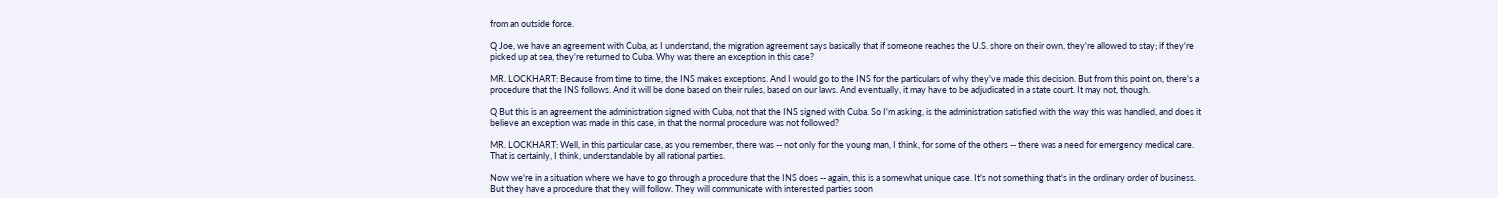from an outside force.

Q Joe, we have an agreement with Cuba, as I understand, the migration agreement says basically that if someone reaches the U.S. shore on their own, they're allowed to stay; if they're picked up at sea, they're returned to Cuba. Why was there an exception in this case?

MR. LOCKHART: Because from time to time, the INS makes exceptions. And I would go to the INS for the particulars of why they've made this decision. But from this point on, there's a procedure that the INS follows. And it will be done based on their rules, based on our laws. And eventually, it may have to be adjudicated in a state court. It may not, though.

Q But this is an agreement the administration signed with Cuba, not that the INS signed with Cuba. So I'm asking, is the administration satisfied with the way this was handled, and does it believe an exception was made in this case, in that the normal procedure was not followed?

MR. LOCKHART: Well, in this particular case, as you remember, there was -- not only for the young man, I think, for some of the others -- there was a need for emergency medical care. That is certainly, I think, understandable by all rational parties.

Now we're in a situation where we have to go through a procedure that the INS does -- again, this is a somewhat unique case. It's not something that's in the ordinary order of business. But they have a procedure that they will follow. They will communicate with interested parties soon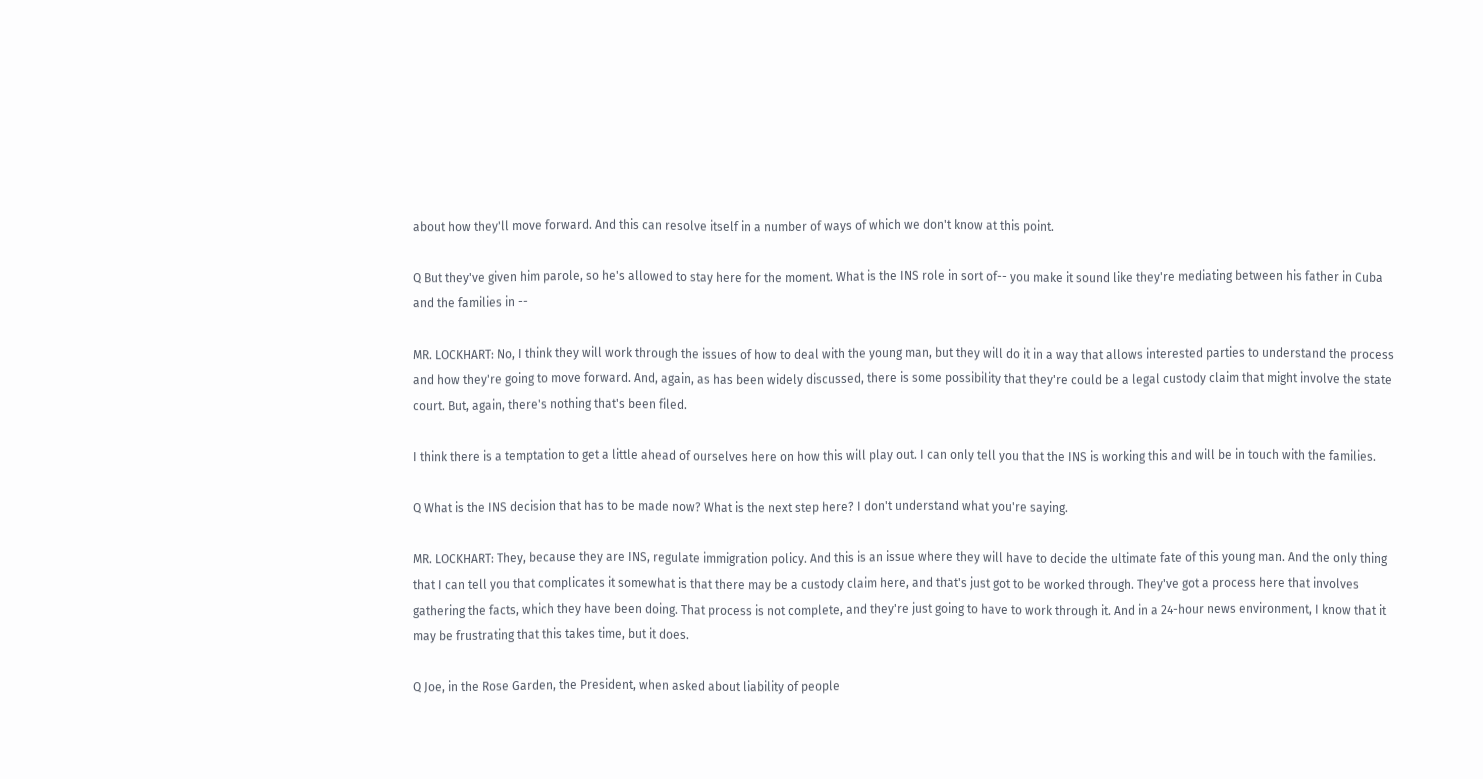about how they'll move forward. And this can resolve itself in a number of ways of which we don't know at this point.

Q But they've given him parole, so he's allowed to stay here for the moment. What is the INS role in sort of-- you make it sound like they're mediating between his father in Cuba and the families in --

MR. LOCKHART: No, I think they will work through the issues of how to deal with the young man, but they will do it in a way that allows interested parties to understand the process and how they're going to move forward. And, again, as has been widely discussed, there is some possibility that they're could be a legal custody claim that might involve the state court. But, again, there's nothing that's been filed.

I think there is a temptation to get a little ahead of ourselves here on how this will play out. I can only tell you that the INS is working this and will be in touch with the families.

Q What is the INS decision that has to be made now? What is the next step here? I don't understand what you're saying.

MR. LOCKHART: They, because they are INS, regulate immigration policy. And this is an issue where they will have to decide the ultimate fate of this young man. And the only thing that I can tell you that complicates it somewhat is that there may be a custody claim here, and that's just got to be worked through. They've got a process here that involves gathering the facts, which they have been doing. That process is not complete, and they're just going to have to work through it. And in a 24-hour news environment, I know that it may be frustrating that this takes time, but it does.

Q Joe, in the Rose Garden, the President, when asked about liability of people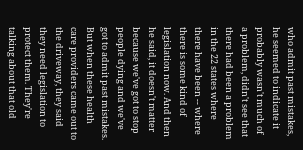who admit past mistakes, he seemed to indicate it probably wasn't much of a problem, didn't see that there had been a problem in the 22 states where there have been -- where there is some kind of legislation now. And then he said, it doesn't matter because we've got to stop people dying and we've got to admit past mistakes. But when these health care providers came out to the driveway, they said they need legislation to protect them. They're talking about that old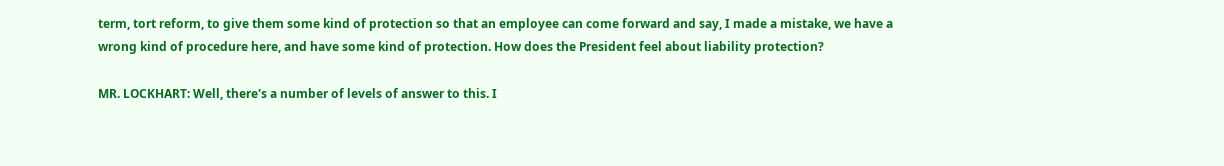term, tort reform, to give them some kind of protection so that an employee can come forward and say, I made a mistake, we have a wrong kind of procedure here, and have some kind of protection. How does the President feel about liability protection?

MR. LOCKHART: Well, there's a number of levels of answer to this. I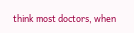think most doctors, when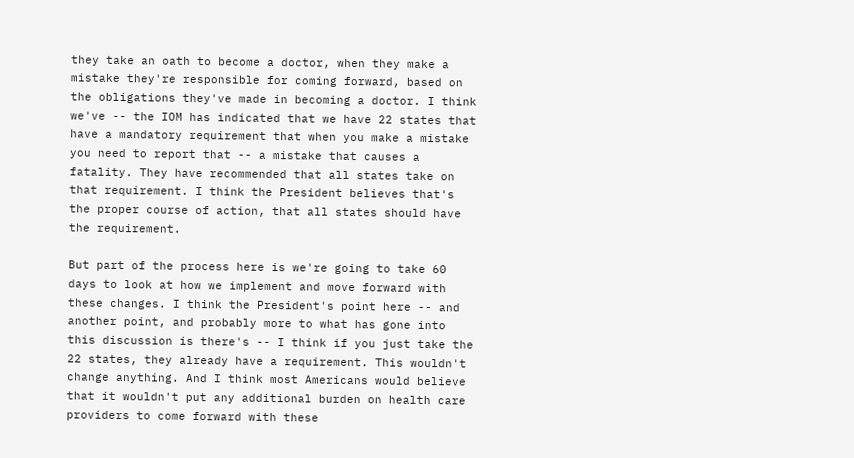they take an oath to become a doctor, when they make a mistake they're responsible for coming forward, based on the obligations they've made in becoming a doctor. I think we've -- the IOM has indicated that we have 22 states that have a mandatory requirement that when you make a mistake you need to report that -- a mistake that causes a fatality. They have recommended that all states take on that requirement. I think the President believes that's the proper course of action, that all states should have the requirement.

But part of the process here is we're going to take 60 days to look at how we implement and move forward with these changes. I think the President's point here -- and another point, and probably more to what has gone into this discussion is there's -- I think if you just take the 22 states, they already have a requirement. This wouldn't change anything. And I think most Americans would believe that it wouldn't put any additional burden on health care providers to come forward with these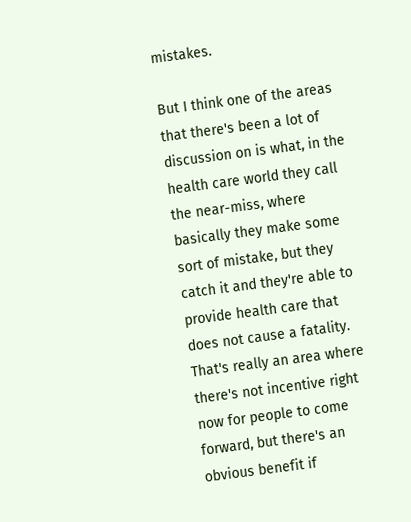mistakes.

But I think one of the areas that there's been a lot of discussion on is what, in the health care world they call the near-miss, where basically they make some sort of mistake, but they catch it and they're able to provide health care that does not cause a fatality. That's really an area where there's not incentive right now for people to come forward, but there's an obvious benefit if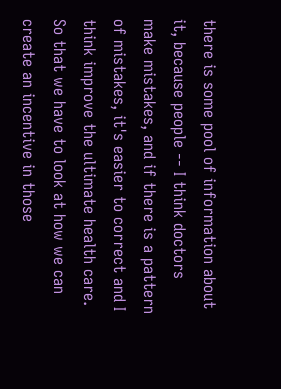there is some pool of information about it, because people -- I think doctors make mistakes, and if there is a pattern of mistakes, it's easier to correct and I think improve the ultimate health care. So that we have to look at how we can create an incentive in those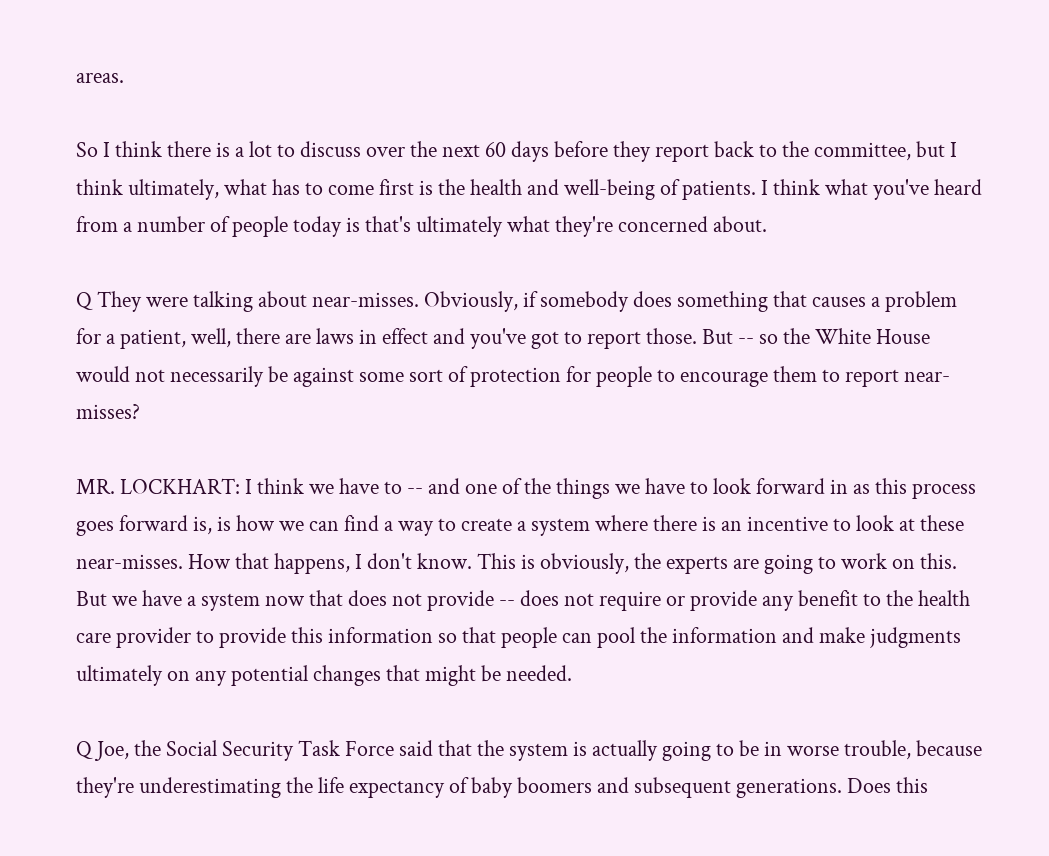areas.

So I think there is a lot to discuss over the next 60 days before they report back to the committee, but I think ultimately, what has to come first is the health and well-being of patients. I think what you've heard from a number of people today is that's ultimately what they're concerned about.

Q They were talking about near-misses. Obviously, if somebody does something that causes a problem for a patient, well, there are laws in effect and you've got to report those. But -- so the White House would not necessarily be against some sort of protection for people to encourage them to report near-misses?

MR. LOCKHART: I think we have to -- and one of the things we have to look forward in as this process goes forward is, is how we can find a way to create a system where there is an incentive to look at these near-misses. How that happens, I don't know. This is obviously, the experts are going to work on this. But we have a system now that does not provide -- does not require or provide any benefit to the health care provider to provide this information so that people can pool the information and make judgments ultimately on any potential changes that might be needed.

Q Joe, the Social Security Task Force said that the system is actually going to be in worse trouble, because they're underestimating the life expectancy of baby boomers and subsequent generations. Does this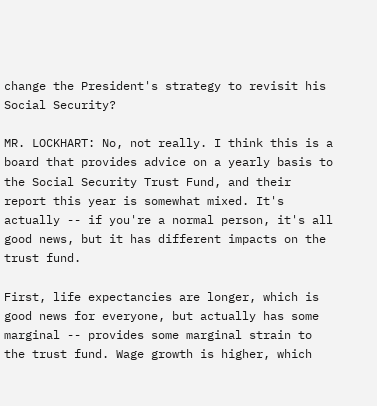change the President's strategy to revisit his Social Security?

MR. LOCKHART: No, not really. I think this is a board that provides advice on a yearly basis to the Social Security Trust Fund, and their report this year is somewhat mixed. It's actually -- if you're a normal person, it's all good news, but it has different impacts on the trust fund.

First, life expectancies are longer, which is good news for everyone, but actually has some marginal -- provides some marginal strain to the trust fund. Wage growth is higher, which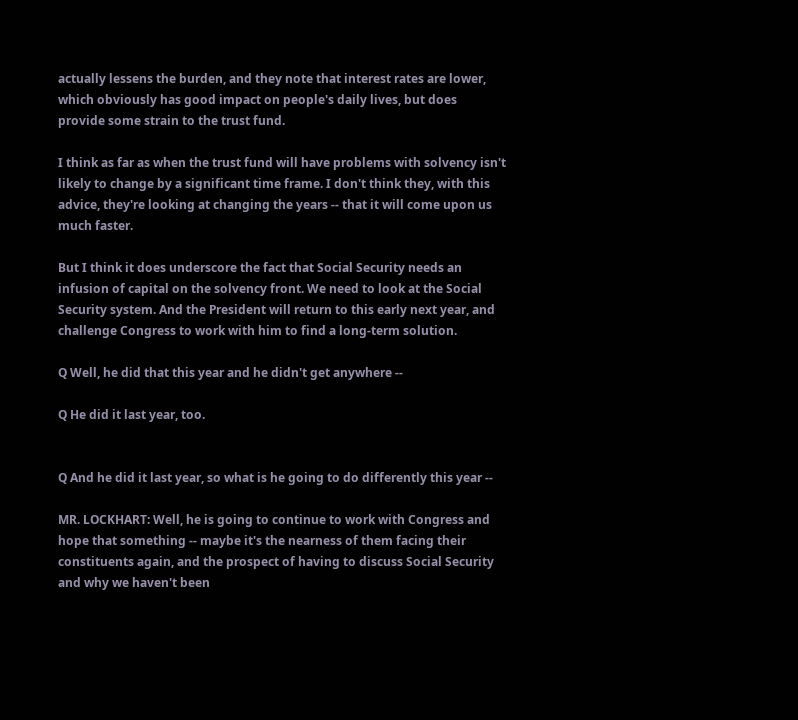actually lessens the burden, and they note that interest rates are lower, which obviously has good impact on people's daily lives, but does provide some strain to the trust fund.

I think as far as when the trust fund will have problems with solvency isn't likely to change by a significant time frame. I don't think they, with this advice, they're looking at changing the years -- that it will come upon us much faster.

But I think it does underscore the fact that Social Security needs an infusion of capital on the solvency front. We need to look at the Social Security system. And the President will return to this early next year, and challenge Congress to work with him to find a long-term solution.

Q Well, he did that this year and he didn't get anywhere --

Q He did it last year, too.


Q And he did it last year, so what is he going to do differently this year --

MR. LOCKHART: Well, he is going to continue to work with Congress and hope that something -- maybe it's the nearness of them facing their constituents again, and the prospect of having to discuss Social Security and why we haven't been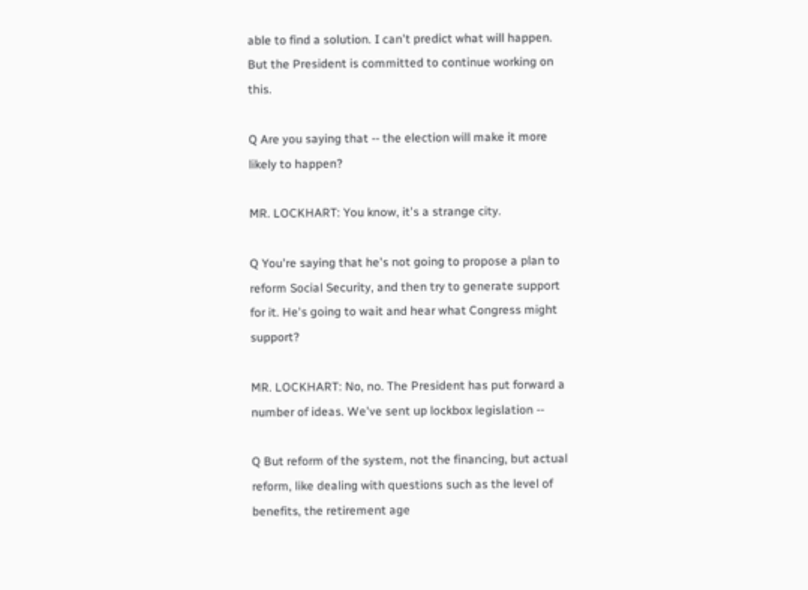able to find a solution. I can't predict what will happen. But the President is committed to continue working on this.

Q Are you saying that -- the election will make it more likely to happen?

MR. LOCKHART: You know, it's a strange city.

Q You're saying that he's not going to propose a plan to reform Social Security, and then try to generate support for it. He's going to wait and hear what Congress might support?

MR. LOCKHART: No, no. The President has put forward a number of ideas. We've sent up lockbox legislation --

Q But reform of the system, not the financing, but actual reform, like dealing with questions such as the level of benefits, the retirement age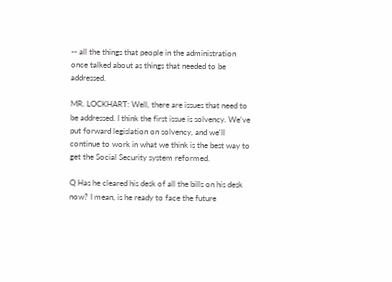-- all the things that people in the administration once talked about as things that needed to be addressed.

MR. LOCKHART: Well, there are issues that need to be addressed. I think the first issue is solvency. We've put forward legislation on solvency, and we'll continue to work in what we think is the best way to get the Social Security system reformed.

Q Has he cleared his desk of all the bills on his desk now? I mean, is he ready to face the future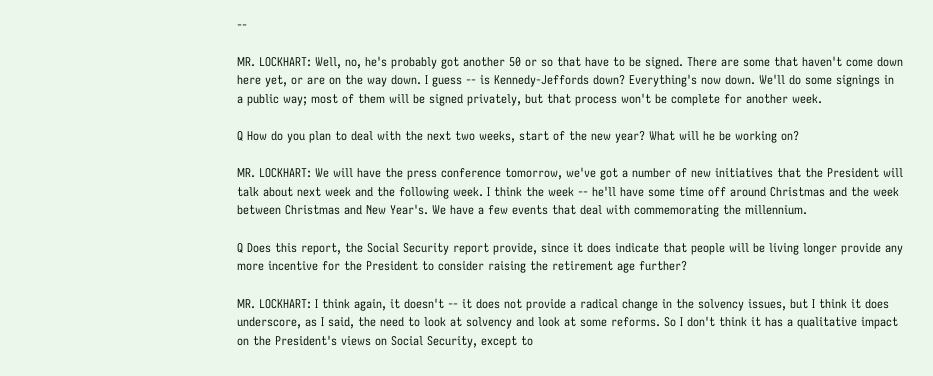--

MR. LOCKHART: Well, no, he's probably got another 50 or so that have to be signed. There are some that haven't come down here yet, or are on the way down. I guess -- is Kennedy-Jeffords down? Everything's now down. We'll do some signings in a public way; most of them will be signed privately, but that process won't be complete for another week.

Q How do you plan to deal with the next two weeks, start of the new year? What will he be working on?

MR. LOCKHART: We will have the press conference tomorrow, we've got a number of new initiatives that the President will talk about next week and the following week. I think the week -- he'll have some time off around Christmas and the week between Christmas and New Year's. We have a few events that deal with commemorating the millennium.

Q Does this report, the Social Security report provide, since it does indicate that people will be living longer provide any more incentive for the President to consider raising the retirement age further?

MR. LOCKHART: I think again, it doesn't -- it does not provide a radical change in the solvency issues, but I think it does underscore, as I said, the need to look at solvency and look at some reforms. So I don't think it has a qualitative impact on the President's views on Social Security, except to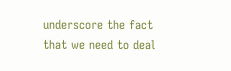underscore the fact that we need to deal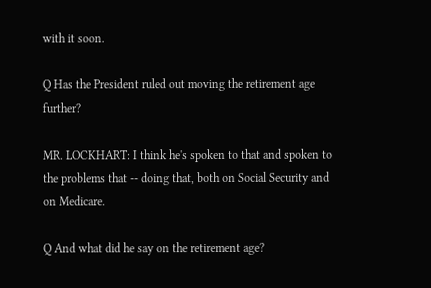with it soon.

Q Has the President ruled out moving the retirement age further?

MR. LOCKHART: I think he's spoken to that and spoken to the problems that -- doing that, both on Social Security and on Medicare.

Q And what did he say on the retirement age?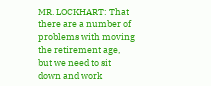MR. LOCKHART: That there are a number of problems with moving the retirement age, but we need to sit down and work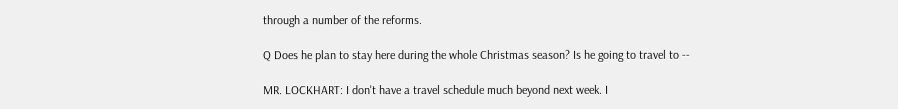through a number of the reforms.

Q Does he plan to stay here during the whole Christmas season? Is he going to travel to --

MR. LOCKHART: I don't have a travel schedule much beyond next week. I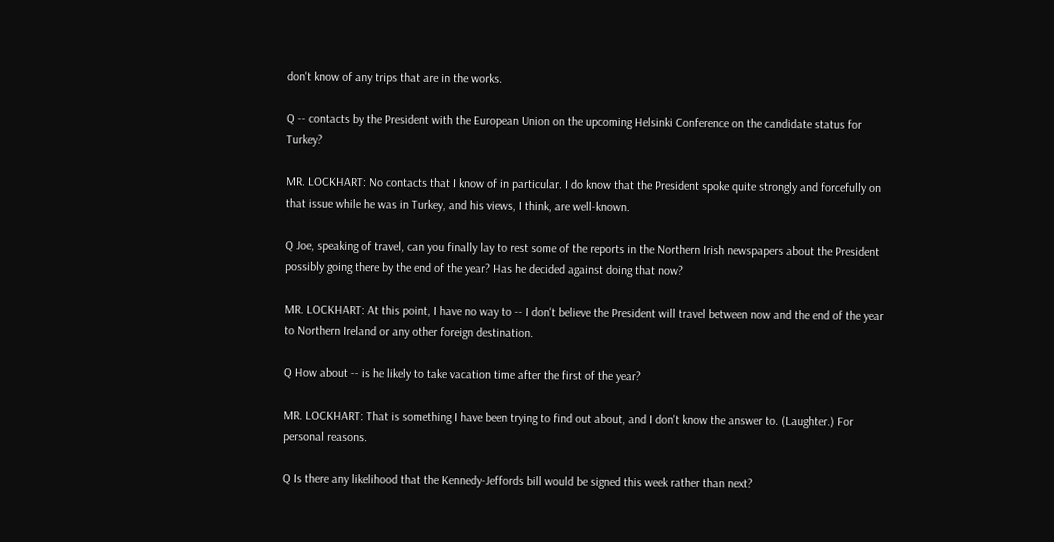don't know of any trips that are in the works.

Q -- contacts by the President with the European Union on the upcoming Helsinki Conference on the candidate status for Turkey?

MR. LOCKHART: No contacts that I know of in particular. I do know that the President spoke quite strongly and forcefully on that issue while he was in Turkey, and his views, I think, are well-known.

Q Joe, speaking of travel, can you finally lay to rest some of the reports in the Northern Irish newspapers about the President possibly going there by the end of the year? Has he decided against doing that now?

MR. LOCKHART: At this point, I have no way to -- I don't believe the President will travel between now and the end of the year to Northern Ireland or any other foreign destination.

Q How about -- is he likely to take vacation time after the first of the year?

MR. LOCKHART: That is something I have been trying to find out about, and I don't know the answer to. (Laughter.) For personal reasons.

Q Is there any likelihood that the Kennedy-Jeffords bill would be signed this week rather than next?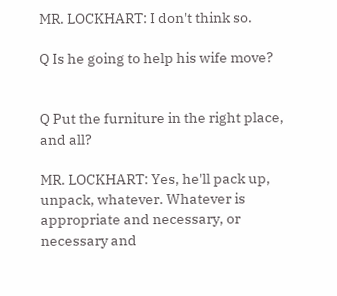MR. LOCKHART: I don't think so.

Q Is he going to help his wife move?


Q Put the furniture in the right place, and all?

MR. LOCKHART: Yes, he'll pack up, unpack, whatever. Whatever is appropriate and necessary, or necessary and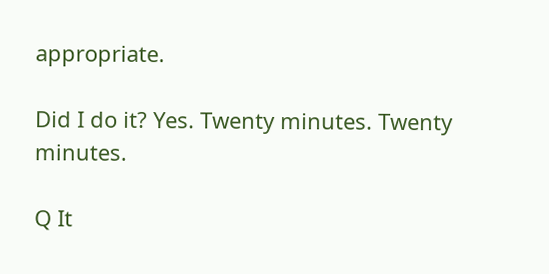appropriate.

Did I do it? Yes. Twenty minutes. Twenty minutes.

Q It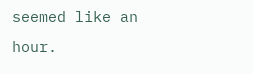seemed like an hour.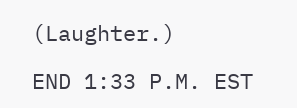(Laughter.)

END 1:33 P.M. EST